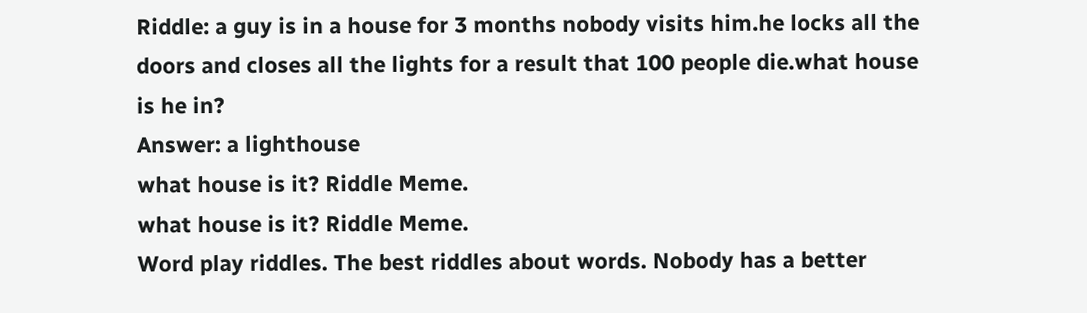Riddle: a guy is in a house for 3 months nobody visits him.he locks all the doors and closes all the lights for a result that 100 people die.what house is he in?
Answer: a lighthouse
what house is it? Riddle Meme.
what house is it? Riddle Meme.
Word play riddles. The best riddles about words. Nobody has a better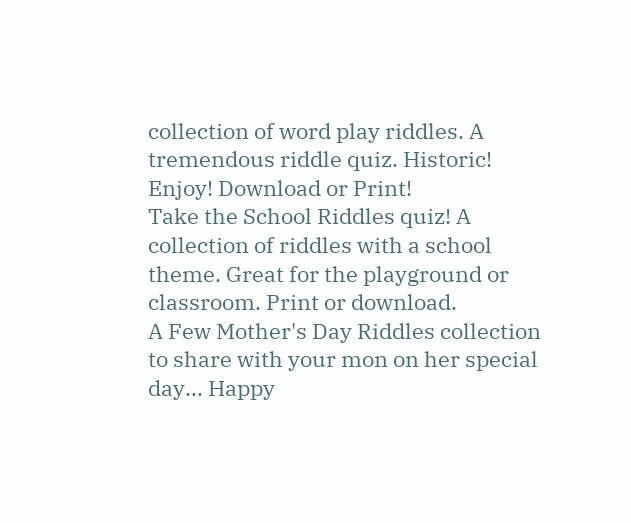collection of word play riddles. A tremendous riddle quiz. Historic! Enjoy! Download or Print!
Take the School Riddles quiz! A collection of riddles with a school theme. Great for the playground or classroom. Print or download.
A Few Mother's Day Riddles collection to share with your mon on her special day... Happy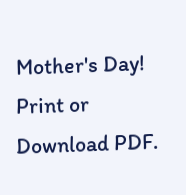Mother's Day! Print or Download PDF.